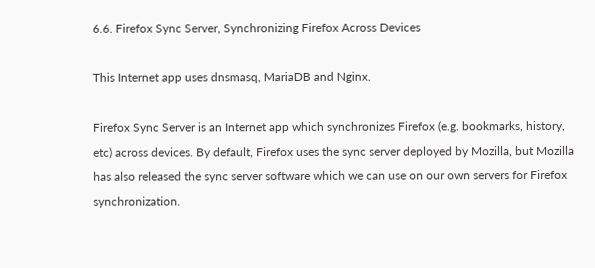6.6. Firefox Sync Server, Synchronizing Firefox Across Devices

This Internet app uses dnsmasq, MariaDB and Nginx.

Firefox Sync Server is an Internet app which synchronizes Firefox (e.g. bookmarks, history, etc) across devices. By default, Firefox uses the sync server deployed by Mozilla, but Mozilla has also released the sync server software which we can use on our own servers for Firefox synchronization.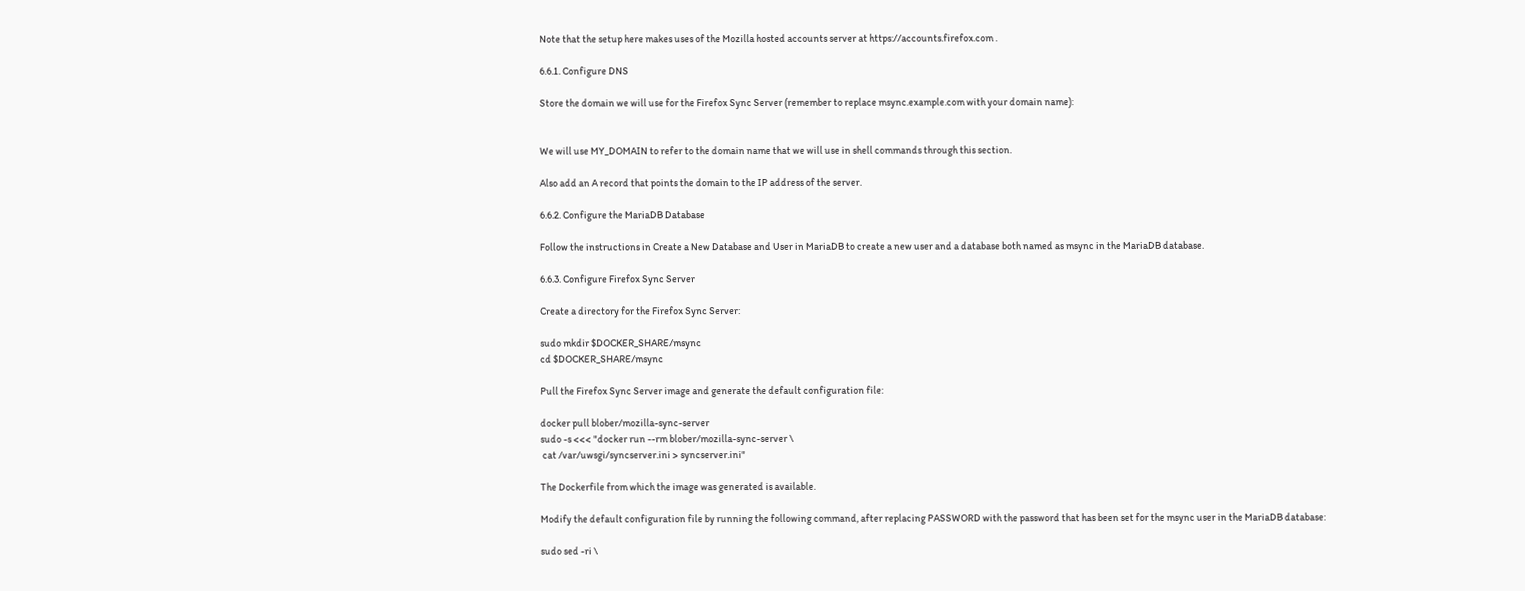Note that the setup here makes uses of the Mozilla hosted accounts server at https://accounts.firefox.com .

6.6.1. Configure DNS

Store the domain we will use for the Firefox Sync Server (remember to replace msync.example.com with your domain name):


We will use MY_DOMAIN to refer to the domain name that we will use in shell commands through this section.

Also add an A record that points the domain to the IP address of the server.

6.6.2. Configure the MariaDB Database

Follow the instructions in Create a New Database and User in MariaDB to create a new user and a database both named as msync in the MariaDB database.

6.6.3. Configure Firefox Sync Server

Create a directory for the Firefox Sync Server:

sudo mkdir $DOCKER_SHARE/msync
cd $DOCKER_SHARE/msync

Pull the Firefox Sync Server image and generate the default configuration file:

docker pull blober/mozilla-sync-server
sudo -s <<< "docker run --rm blober/mozilla-sync-server \
 cat /var/uwsgi/syncserver.ini > syncserver.ini"

The Dockerfile from which the image was generated is available.

Modify the default configuration file by running the following command, after replacing PASSWORD with the password that has been set for the msync user in the MariaDB database:

sudo sed -ri \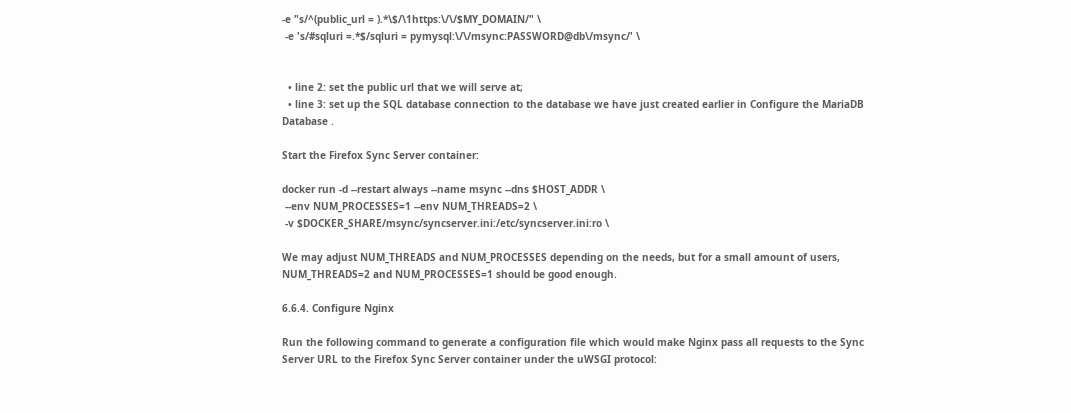-e "s/^(public_url = ).*\$/\1https:\/\/$MY_DOMAIN/" \
 -e 's/#sqluri =.*$/sqluri = pymysql:\/\/msync:PASSWORD@db\/msync/' \


  • line 2: set the public url that we will serve at;
  • line 3: set up the SQL database connection to the database we have just created earlier in Configure the MariaDB Database .

Start the Firefox Sync Server container:

docker run -d --restart always --name msync --dns $HOST_ADDR \
 --env NUM_PROCESSES=1 --env NUM_THREADS=2 \
 -v $DOCKER_SHARE/msync/syncserver.ini:/etc/syncserver.ini:ro \

We may adjust NUM_THREADS and NUM_PROCESSES depending on the needs, but for a small amount of users, NUM_THREADS=2 and NUM_PROCESSES=1 should be good enough.

6.6.4. Configure Nginx

Run the following command to generate a configuration file which would make Nginx pass all requests to the Sync Server URL to the Firefox Sync Server container under the uWSGI protocol: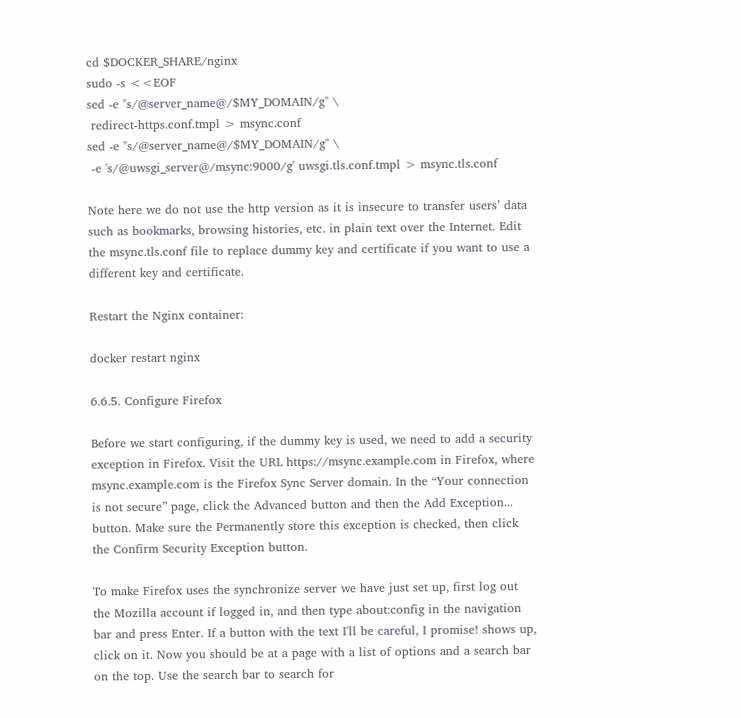cd $DOCKER_SHARE/nginx
sudo -s <<EOF
sed -e "s/@server_name@/$MY_DOMAIN/g" \
 redirect-https.conf.tmpl > msync.conf
sed -e "s/@server_name@/$MY_DOMAIN/g" \
 -e 's/@uwsgi_server@/msync:9000/g' uwsgi.tls.conf.tmpl > msync.tls.conf

Note here we do not use the http version as it is insecure to transfer users’ data such as bookmarks, browsing histories, etc. in plain text over the Internet. Edit the msync.tls.conf file to replace dummy key and certificate if you want to use a different key and certificate.

Restart the Nginx container:

docker restart nginx

6.6.5. Configure Firefox

Before we start configuring, if the dummy key is used, we need to add a security exception in Firefox. Visit the URL https://msync.example.com in Firefox, where msync.example.com is the Firefox Sync Server domain. In the “Your connection is not secure” page, click the Advanced button and then the Add Exception... button. Make sure the Permanently store this exception is checked, then click the Confirm Security Exception button.

To make Firefox uses the synchronize server we have just set up, first log out the Mozilla account if logged in, and then type about:config in the navigation bar and press Enter. If a button with the text I'll be careful, I promise! shows up, click on it. Now you should be at a page with a list of options and a search bar on the top. Use the search bar to search for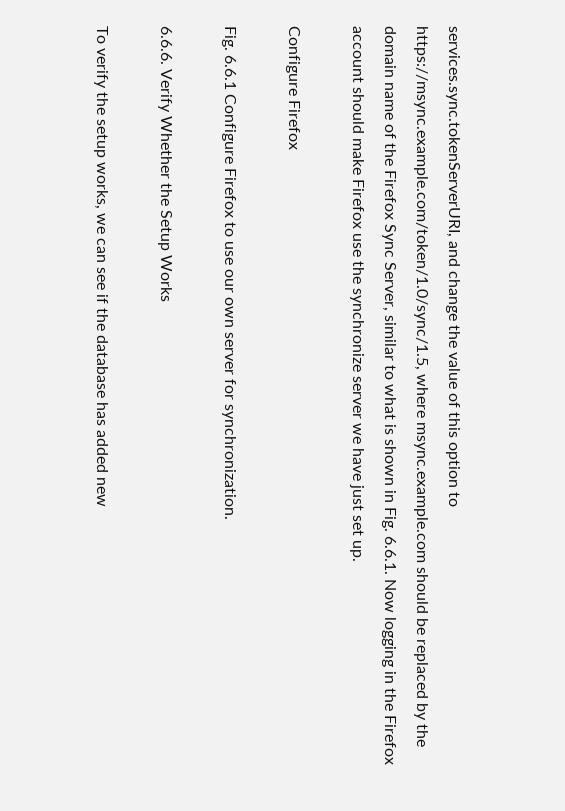services.sync.tokenServerURI, and change the value of this option to https://msync.example.com/token/1.0/sync/1.5, where msync.example.com should be replaced by the domain name of the Firefox Sync Server, similar to what is shown in Fig. 6.6.1. Now logging in the Firefox account should make Firefox use the synchronize server we have just set up.

Configure Firefox

Fig. 6.6.1 Configure Firefox to use our own server for synchronization.

6.6.6. Verify Whether the Setup Works

To verify the setup works, we can see if the database has added new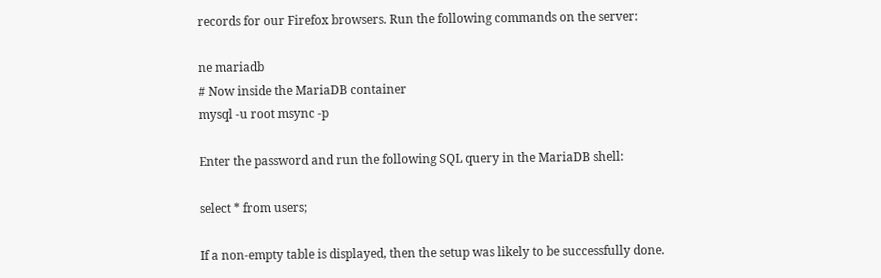records for our Firefox browsers. Run the following commands on the server:

ne mariadb
# Now inside the MariaDB container
mysql -u root msync -p

Enter the password and run the following SQL query in the MariaDB shell:

select * from users;

If a non-empty table is displayed, then the setup was likely to be successfully done.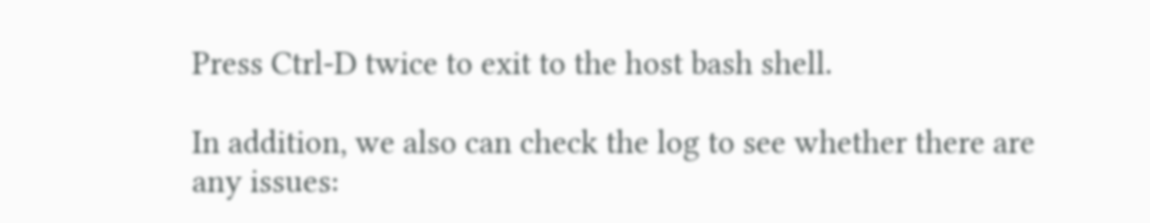Press Ctrl-D twice to exit to the host bash shell.

In addition, we also can check the log to see whether there are any issues: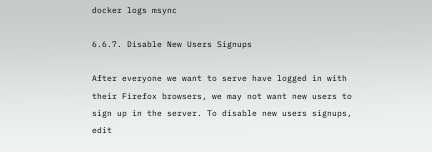docker logs msync

6.6.7. Disable New Users Signups

After everyone we want to serve have logged in with their Firefox browsers, we may not want new users to sign up in the server. To disable new users signups, edit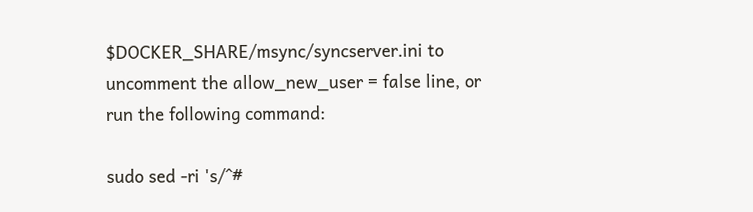$DOCKER_SHARE/msync/syncserver.ini to uncomment the allow_new_user = false line, or run the following command:

sudo sed -ri 's/^#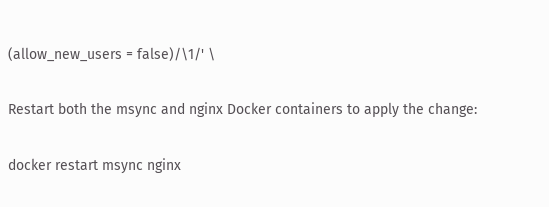(allow_new_users = false)/\1/' \

Restart both the msync and nginx Docker containers to apply the change:

docker restart msync nginx